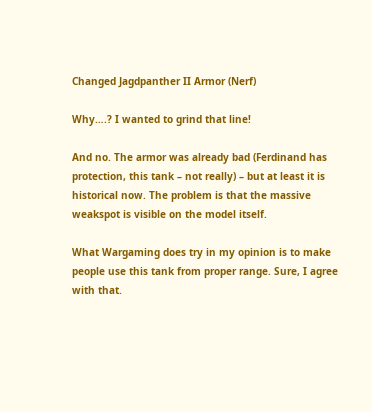Changed Jagdpanther II Armor (Nerf)

Why….? I wanted to grind that line!

And no. The armor was already bad (Ferdinand has protection, this tank – not really) – but at least it is historical now. The problem is that the massive weakspot is visible on the model itself.

What Wargaming does try in my opinion is to make people use this tank from proper range. Sure, I agree with that.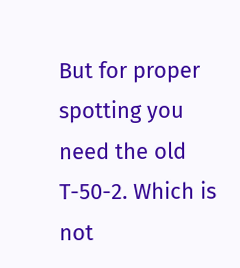But for proper spotting you need the old T-50-2. Which is not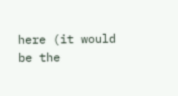here (it would be the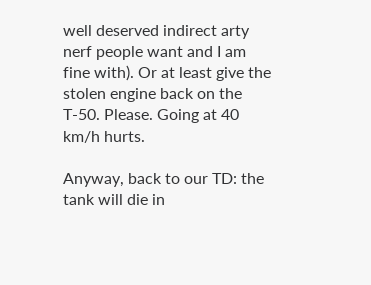well deserved indirect arty nerf people want and I am fine with). Or at least give the stolen engine back on the T-50. Please. Going at 40 km/h hurts.

Anyway, back to our TD: the tank will die in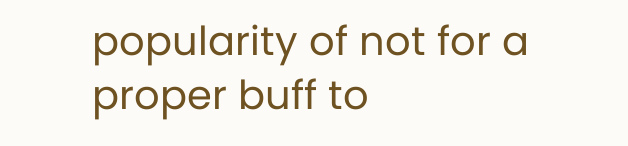popularity of not for a proper buff to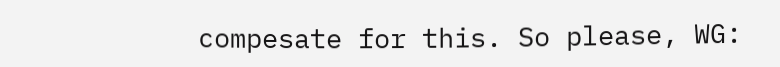compesate for this. So please, WG: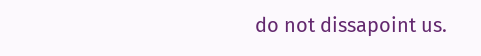do not dissapoint us.